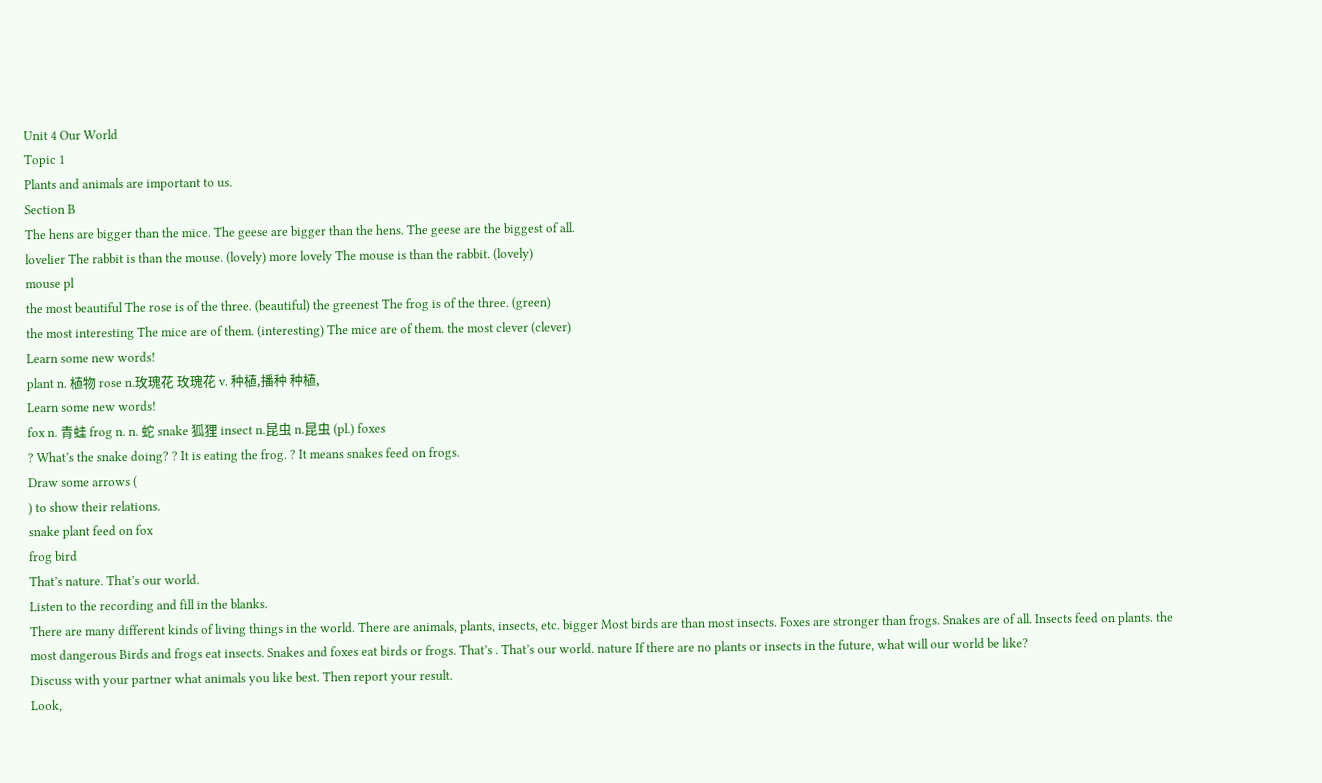Unit 4 Our World
Topic 1
Plants and animals are important to us.
Section B
The hens are bigger than the mice. The geese are bigger than the hens. The geese are the biggest of all.
lovelier The rabbit is than the mouse. (lovely) more lovely The mouse is than the rabbit. (lovely)
mouse pl
the most beautiful The rose is of the three. (beautiful) the greenest The frog is of the three. (green)
the most interesting The mice are of them. (interesting) The mice are of them. the most clever (clever)
Learn some new words!
plant n. 植物 rose n.玫瑰花 玫瑰花 v. 种植,播种 种植,
Learn some new words!
fox n. 青蛙 frog n. n. 蛇 snake 狐狸 insect n.昆虫 n.昆虫 (pl.) foxes
? What’s the snake doing? ? It is eating the frog. ? It means snakes feed on frogs.
Draw some arrows (
) to show their relations.
snake plant feed on fox
frog bird
That’s nature. That’s our world.
Listen to the recording and fill in the blanks.
There are many different kinds of living things in the world. There are animals, plants, insects, etc. bigger Most birds are than most insects. Foxes are stronger than frogs. Snakes are of all. Insects feed on plants. the most dangerous Birds and frogs eat insects. Snakes and foxes eat birds or frogs. That’s . That’s our world. nature If there are no plants or insects in the future, what will our world be like?
Discuss with your partner what animals you like best. Then report your result.
Look,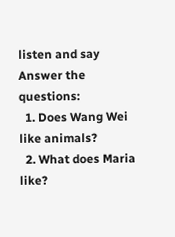listen and say
Answer the questions:
  1. Does Wang Wei like animals?
  2. What does Maria like?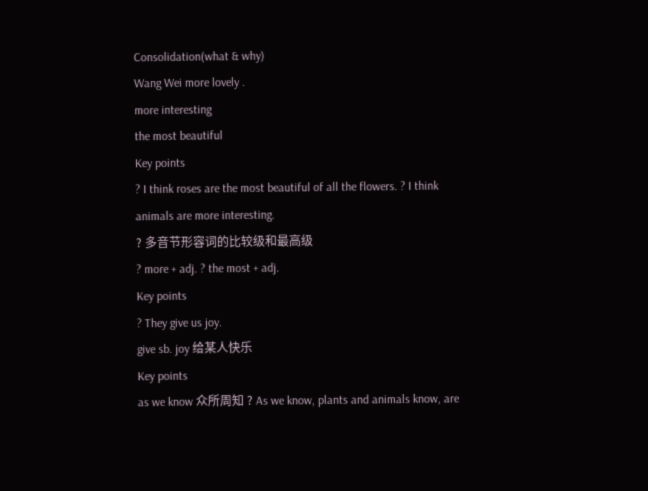Consolidation(what & why)
Wang Wei more lovely .
more interesting
the most beautiful
Key points
? I think roses are the most beautiful of all the flowers. ? I think animals are more interesting.
? 多音节形容词的比较级和最高级
? more + adj. ? the most + adj.
Key points
? They give us joy.
give sb. joy 给某人快乐
Key points
as we know 众所周知 ? As we know, plants and animals know, are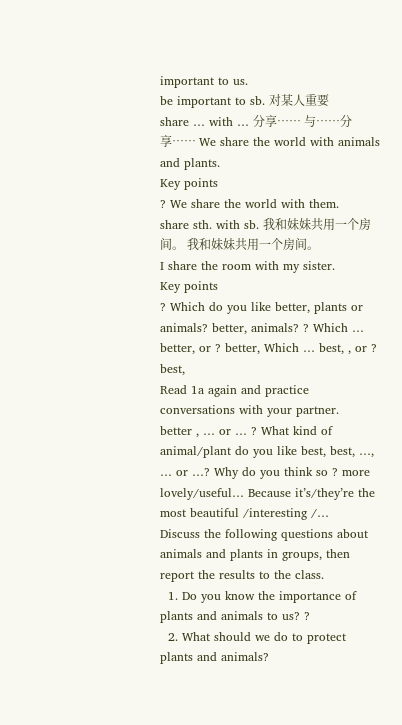important to us.
be important to sb. 对某人重要
share … with … 分享…… 与……分享…… We share the world with animals and plants.
Key points
? We share the world with them.
share sth. with sb. 我和妹妹共用一个房间。 我和妹妹共用一个房间。
I share the room with my sister.
Key points
? Which do you like better, plants or animals? better, animals? ? Which … better, or ? better, Which … best, , or ? best,
Read 1a again and practice conversations with your partner.
better , … or … ? What kind of animal/plant do you like best, best, …, … or …? Why do you think so ? more lovely/useful… Because it’s/they’re the most beautiful /interesting /…
Discuss the following questions about animals and plants in groups, then report the results to the class.
  1. Do you know the importance of plants and animals to us? ?
  2. What should we do to protect plants and animals?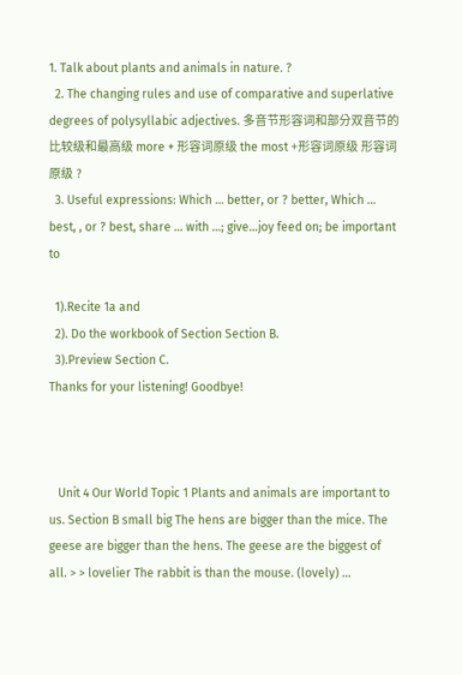1. Talk about plants and animals in nature. ?
  2. The changing rules and use of comparative and superlative degrees of polysyllabic adjectives. 多音节形容词和部分双音节的比较级和最高级 more + 形容词原级 the most +形容词原级 形容词原级 ?
  3. Useful expressions: Which … better, or ? better, Which … best, , or ? best, share … with …; give…joy feed on; be important to

  1).Recite 1a and
  2). Do the workbook of Section Section B.
  3).Preview Section C.
Thanks for your listening! Goodbye!



   Unit 4 Our World Topic 1 Plants and animals are important to us. Section B small big The hens are bigger than the mice. The geese are bigger than the hens. The geese are the biggest of all. > > lovelier The rabbit is than the mouse. (lovely) ...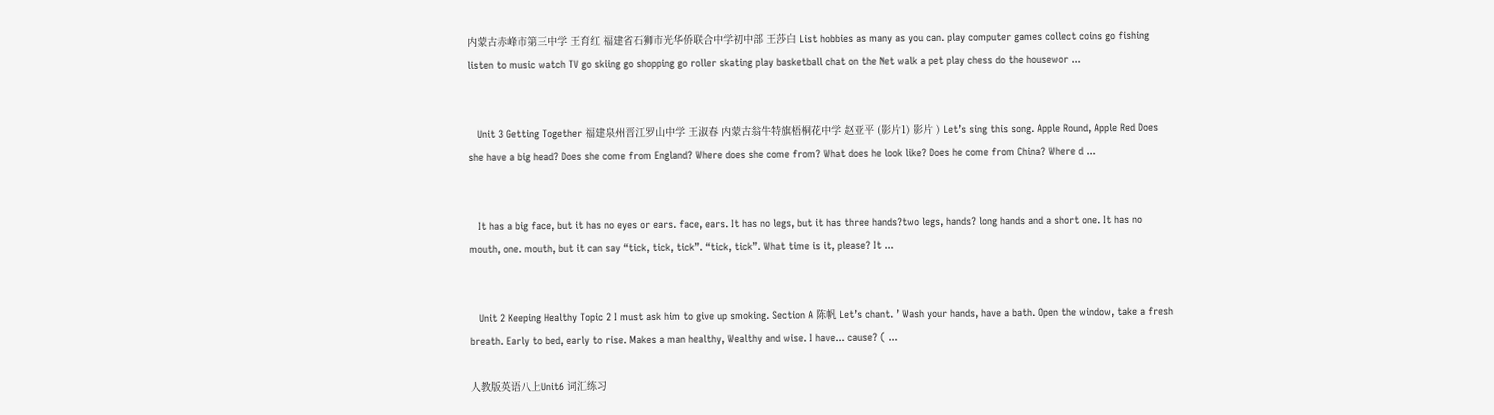内蒙古赤峰市第三中学 王育红 福建省石狮市光华侨联合中学初中部 王莎白 List hobbies as many as you can. play computer games collect coins go fishing listen to music watch TV go skiing go shopping go roller skating play basketball chat on the Net walk a pet play chess do the housewor ...


   Unit 3 Getting Together 福建泉州晋江罗山中学 王淑春 内蒙古翁牛特旗梧桐花中学 赵亚平 (影片1) 影片 ) Let’s sing this song. Apple Round, Apple Red Does she have a big head? Does she come from England? Where does she come from? What does he look like? Does he come from China? Where d ...


   It has a big face, but it has no eyes or ears. face, ears. It has no legs, but it has three hands?two legs, hands? long hands and a short one. It has no mouth, one. mouth, but it can say “tick, tick, tick”. “tick, tick”. What time is it, please? It ...


   Unit 2 Keeping Healthy Topic 2 I must ask him to give up smoking. Section A 陈帆 Let’s chant. ’ Wash your hands, have a bath. Open the window, take a fresh breath. Early to bed, early to rise. Makes a man healthy, Wealthy and wise. I have... cause? ( ...

人教版英语八上Unit6 词汇练习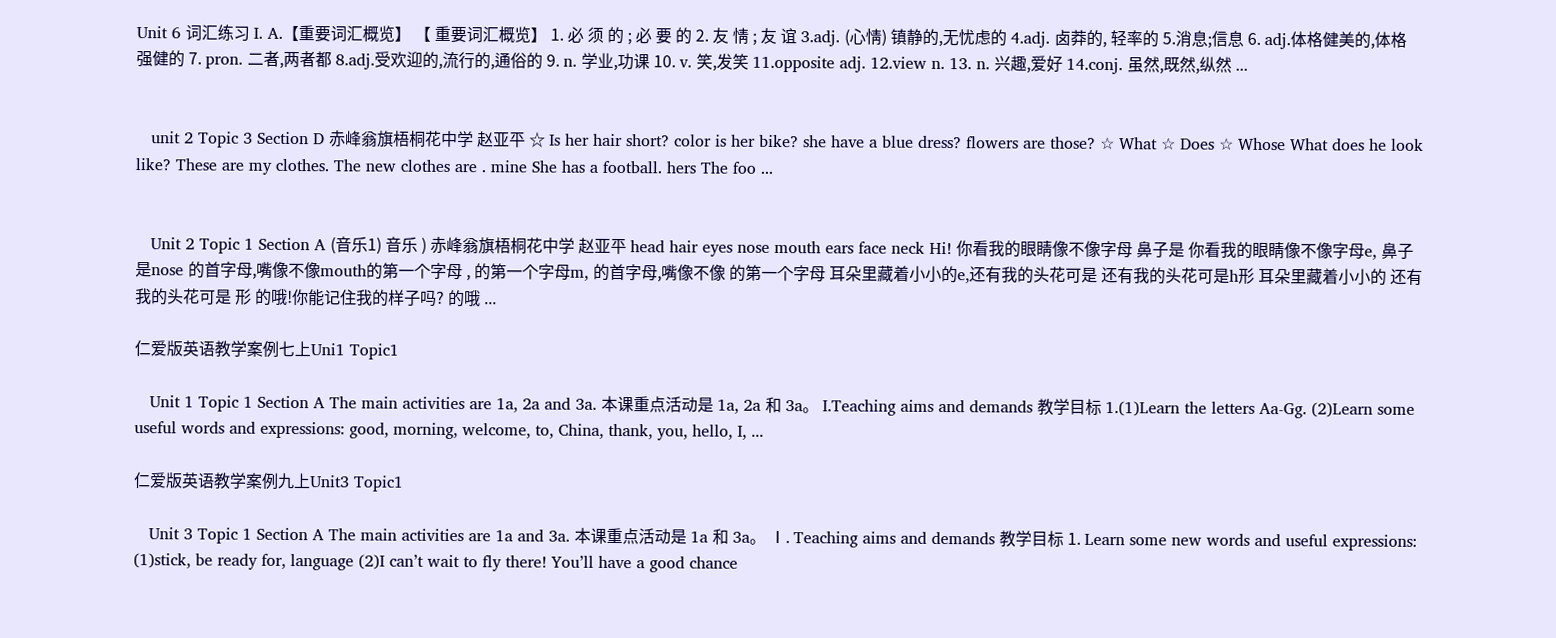Unit 6 词汇练习 I. A.【重要词汇概览】 【 重要词汇概览】 1. 必 须 的 ; 必 要 的 2. 友 情 ; 友 谊 3.adj. (心情) 镇静的,无忧虑的 4.adj. 卤莽的, 轻率的 5.消息;信息 6. adj.体格健美的,体格强健的 7. pron. 二者,两者都 8.adj.受欢迎的,流行的,通俗的 9. n. 学业,功课 10. v. 笑,发笑 11.opposite adj. 12.view n. 13. n. 兴趣,爱好 14.conj. 虽然,既然,纵然 ...


   unit 2 Topic 3 Section D 赤峰翁旗梧桐花中学 赵亚平 ☆ Is her hair short? color is her bike? she have a blue dress? flowers are those? ☆ What ☆ Does ☆ Whose What does he look like? These are my clothes. The new clothes are . mine She has a football. hers The foo ...


   Unit 2 Topic 1 Section A (音乐1) 音乐 ) 赤峰翁旗梧桐花中学 赵亚平 head hair eyes nose mouth ears face neck Hi! 你看我的眼睛像不像字母 鼻子是 你看我的眼睛像不像字母e, 鼻子是nose 的首字母,嘴像不像mouth的第一个字母 , 的第一个字母m, 的首字母,嘴像不像 的第一个字母 耳朵里藏着小小的e,还有我的头花可是 还有我的头花可是h形 耳朵里藏着小小的 还有我的头花可是 形 的哦!你能记住我的样子吗? 的哦 ...

仁爱版英语教学案例七上Uni1 Topic1

   Unit 1 Topic 1 Section A The main activities are 1a, 2a and 3a. 本课重点活动是 1a, 2a 和 3a。 Ⅰ.Teaching aims and demands 教学目标 1.(1)Learn the letters Aa-Gg. (2)Learn some useful words and expressions: good, morning, welcome, to, China, thank, you, hello, I, ...

仁爱版英语教学案例九上Unit3 Topic1

   Unit 3 Topic 1 Section A The main activities are 1a and 3a. 本课重点活动是 1a 和 3a。 Ⅰ. Teaching aims and demands 教学目标 1. Learn some new words and useful expressions: (1)stick, be ready for, language (2)I can’t wait to fly there! You’ll have a good chance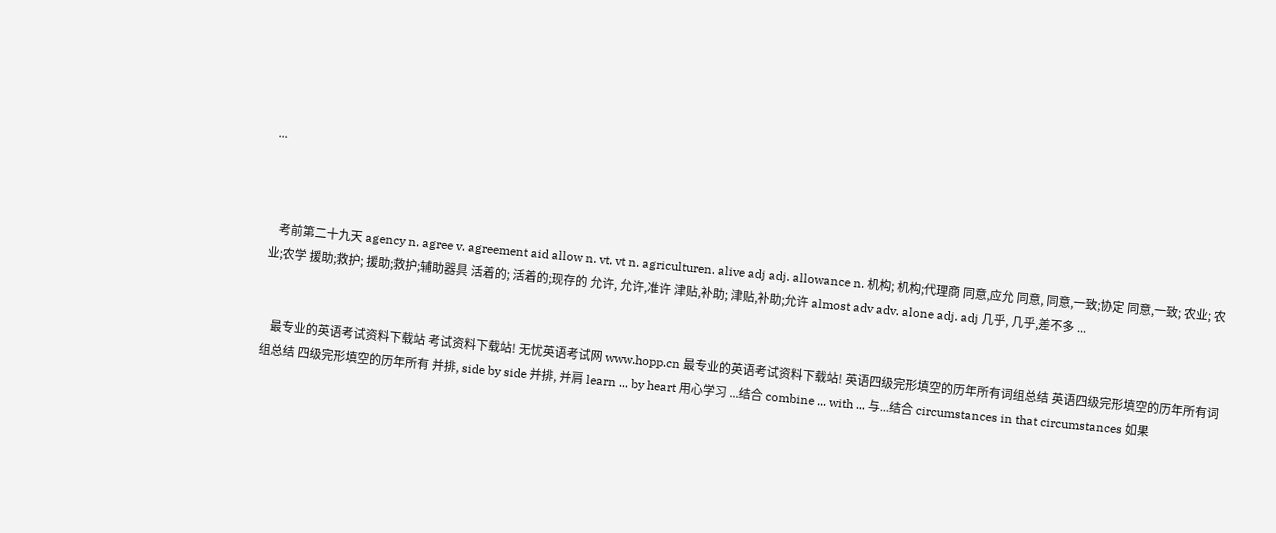...



   考前第二十九天 agency n. agree v. agreement aid allow n. vt. vt n. agriculturen. alive adj adj. allowance n. 机构; 机构;代理商 同意,应允 同意, 同意,一致;协定 同意,一致; 农业; 农业;农学 援助;救护; 援助;救护;辅助器具 活着的; 活着的;现存的 允许, 允许,准许 津贴,补助; 津贴,补助;允许 almost adv adv. alone adj. adj 几乎, 几乎,差不多 ...


   最专业的英语考试资料下载站 考试资料下载站! 无忧英语考试网 www.hopp.cn 最专业的英语考试资料下载站! 英语四级完形填空的历年所有词组总结 英语四级完形填空的历年所有词组总结 四级完形填空的历年所有 并排, side by side 并排, 并肩 learn ... by heart 用心学习 ...结合 combine ... with ... 与...结合 circumstances in that circumstances 如果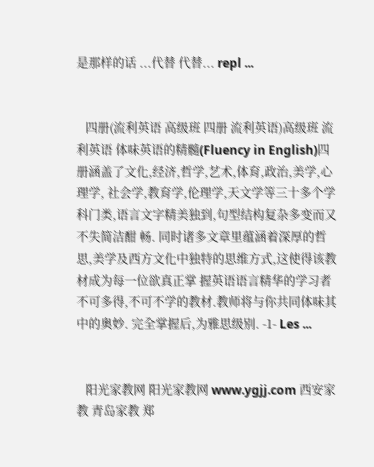是那样的话 ...代替 代替... repl ...


   四册(流利英语 高级班 四册 流利英语)高级班 流利英语 体味英语的精髓(Fluency in English)四册涵盖了文化,经济,哲学,艺术,体育,政治,美学,心理学, 社会学,教育学,伦理学,天文学等三十多个学科门类,语言文字精美独到,句型结构复杂多变而又不失简洁酣 畅. 同时诸多文章里蕴涵着深厚的哲思,美学及西方文化中独特的思维方式,这使得该教材成为每一位欲真正掌 握英语语言精华的学习者不可多得,不可不学的教材.教师将与你共同体味其中的奥妙. 完全掌握后,为雅思级别. -1- Les ...


   阳光家教网 阳光家教网 www.ygjj.com 西安家教 青岛家教 郑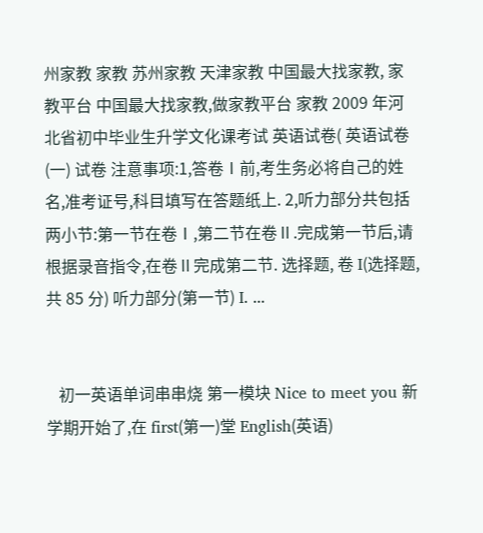州家教 家教 苏州家教 天津家教 中国最大找家教, 家教平台 中国最大找家教,做家教平台 家教 2009 年河北省初中毕业生升学文化课考试 英语试卷( 英语试卷(一) 试卷 注意事项:1,答卷Ⅰ前,考生务必将自己的姓名,准考证号,科目填写在答题纸上. 2,听力部分共包括两小节:第一节在卷Ⅰ,第二节在卷Ⅱ.完成第一节后,请 根据录音指令,在卷Ⅱ完成第二节. 选择题, 卷 I(选择题,共 85 分) 听力部分(第一节) I. ...


   初一英语单词串串烧 第一模块 Nice to meet you 新学期开始了,在 first(第一)堂 English(英语)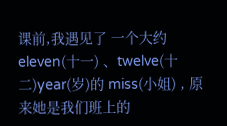课前,我遇见了 一个大约 eleven(十一) 、twelve(十二)year(岁)的 miss(小姐) , 原来她是我们班上的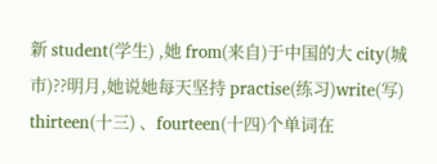新 student(学生) ,她 from(来自)于中国的大 city(城市)??明月,她说她每天坚持 practise(练习)write(写) thirteen(十三) 、fourteen(十四)个单词在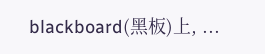blackboard(黑板)上, ...